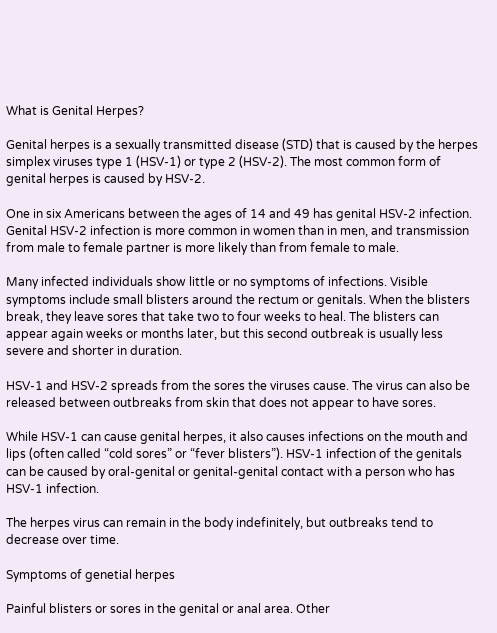What is Genital Herpes?

Genital herpes is a sexually transmitted disease (STD) that is caused by the herpes simplex viruses type 1 (HSV-1) or type 2 (HSV-2). The most common form of genital herpes is caused by HSV-2.

One in six Americans between the ages of 14 and 49 has genital HSV-2 infection. Genital HSV-2 infection is more common in women than in men, and transmission from male to female partner is more likely than from female to male.

Many infected individuals show little or no symptoms of infections. Visible symptoms include small blisters around the rectum or genitals. When the blisters break, they leave sores that take two to four weeks to heal. The blisters can appear again weeks or months later, but this second outbreak is usually less severe and shorter in duration.

HSV-1 and HSV-2 spreads from the sores the viruses cause. The virus can also be released between outbreaks from skin that does not appear to have sores.

While HSV-1 can cause genital herpes, it also causes infections on the mouth and lips (often called “cold sores” or “fever blisters”). HSV-1 infection of the genitals can be caused by oral-genital or genital-genital contact with a person who has HSV-1 infection.

The herpes virus can remain in the body indefinitely, but outbreaks tend to decrease over time.

Symptoms of genetial herpes

Painful blisters or sores in the genital or anal area. Other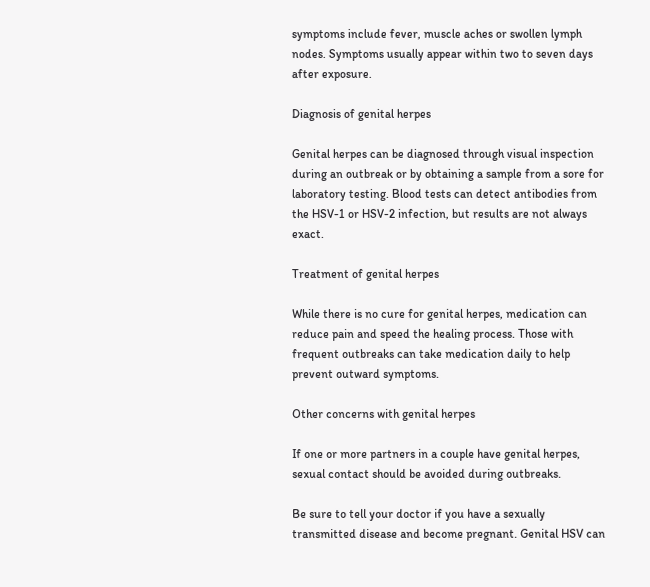symptoms include fever, muscle aches or swollen lymph nodes. Symptoms usually appear within two to seven days after exposure.

Diagnosis of genital herpes

Genital herpes can be diagnosed through visual inspection during an outbreak or by obtaining a sample from a sore for laboratory testing. Blood tests can detect antibodies from the HSV-1 or HSV-2 infection, but results are not always exact.

Treatment of genital herpes

While there is no cure for genital herpes, medication can reduce pain and speed the healing process. Those with frequent outbreaks can take medication daily to help prevent outward symptoms.

Other concerns with genital herpes

If one or more partners in a couple have genital herpes, sexual contact should be avoided during outbreaks.

Be sure to tell your doctor if you have a sexually transmitted disease and become pregnant. Genital HSV can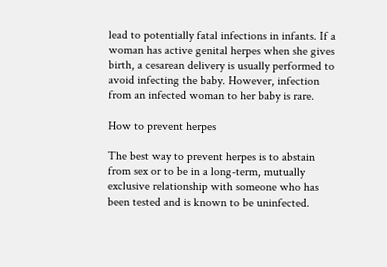lead to potentially fatal infections in infants. If a woman has active genital herpes when she gives birth, a cesarean delivery is usually performed to avoid infecting the baby. However, infection from an infected woman to her baby is rare.

How to prevent herpes

The best way to prevent herpes is to abstain from sex or to be in a long-term, mutually exclusive relationship with someone who has been tested and is known to be uninfected.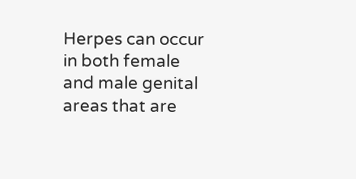Herpes can occur in both female and male genital areas that are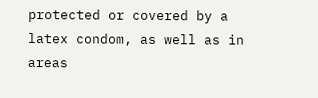protected or covered by a latex condom, as well as in areas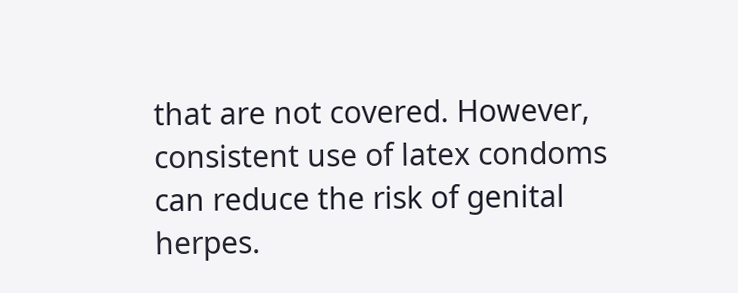that are not covered. However, consistent use of latex condoms can reduce the risk of genital herpes.